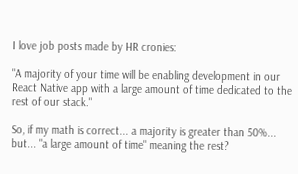I love job posts made by HR cronies:

"A majority of your time will be enabling development in our React Native app with a large amount of time dedicated to the rest of our stack."

So, if my math is correct... a majority is greater than 50%... but... "a large amount of time" meaning the rest?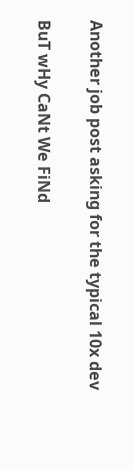Another job post asking for the typical 10x dev

BuT wHy CaNt We FiNd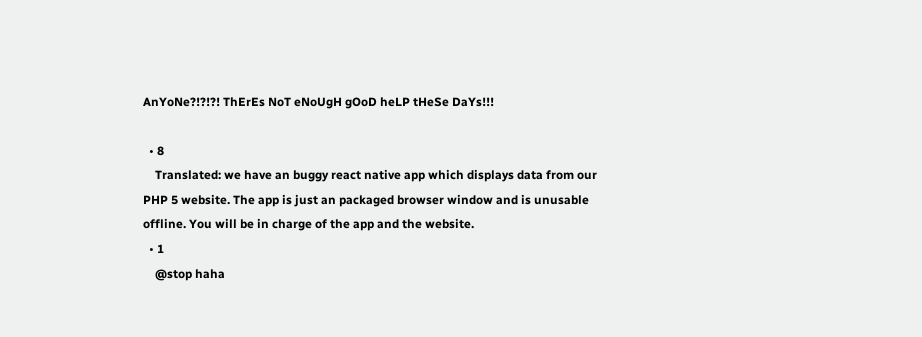AnYoNe?!?!?! ThErEs NoT eNoUgH gOoD heLP tHeSe DaYs!!!

  • 8
    Translated: we have an buggy react native app which displays data from our PHP 5 website. The app is just an packaged browser window and is unusable offline. You will be in charge of the app and the website.
  • 1
    @stop haha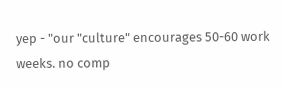yep - "our "culture" encourages 50-60 work weeks. no comp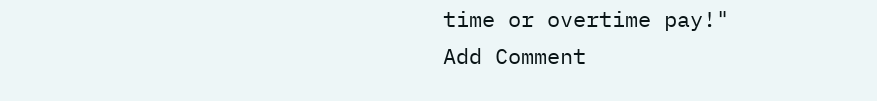time or overtime pay!"
Add Comment